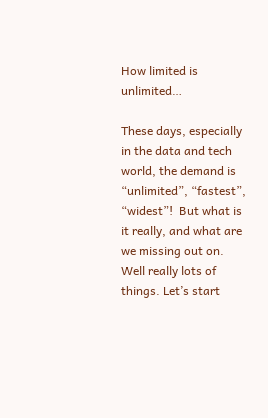How limited is unlimited…

These days, especially in the data and tech world, the demand is “unlimited”, “fastest”, “widest”!  But what is it really, and what are we missing out on.  Well really lots of things. Let’s start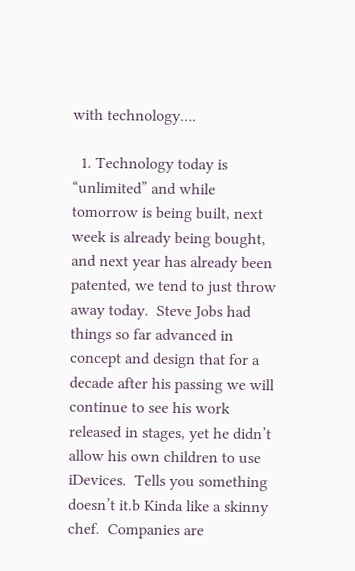with technology….

  1. Technology today is “unlimited” and while tomorrow is being built, next week is already being bought, and next year has already been patented, we tend to just throw away today.  Steve Jobs had things so far advanced in concept and design that for a decade after his passing we will continue to see his work released in stages, yet he didn’t allow his own children to use iDevices.  Tells you something doesn’t it.b Kinda like a skinny chef.  Companies are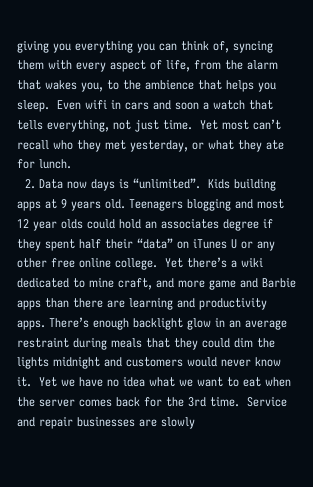giving you everything you can think of, syncing them with every aspect of life, from the alarm that wakes you, to the ambience that helps you sleep.  Even wifi in cars and soon a watch that tells everything, not just time.  Yet most can’t recall who they met yesterday, or what they ate for lunch.
  2. Data now days is “unlimited”.  Kids building apps at 9 years old. Teenagers blogging and most 12 year olds could hold an associates degree if they spent half their “data” on iTunes U or any other free online college.  Yet there’s a wiki dedicated to mine craft, and more game and Barbie apps than there are learning and productivity apps. There’s enough backlight glow in an average restraint during meals that they could dim the lights midnight and customers would never know it.  Yet we have no idea what we want to eat when the server comes back for the 3rd time.  Service and repair businesses are slowly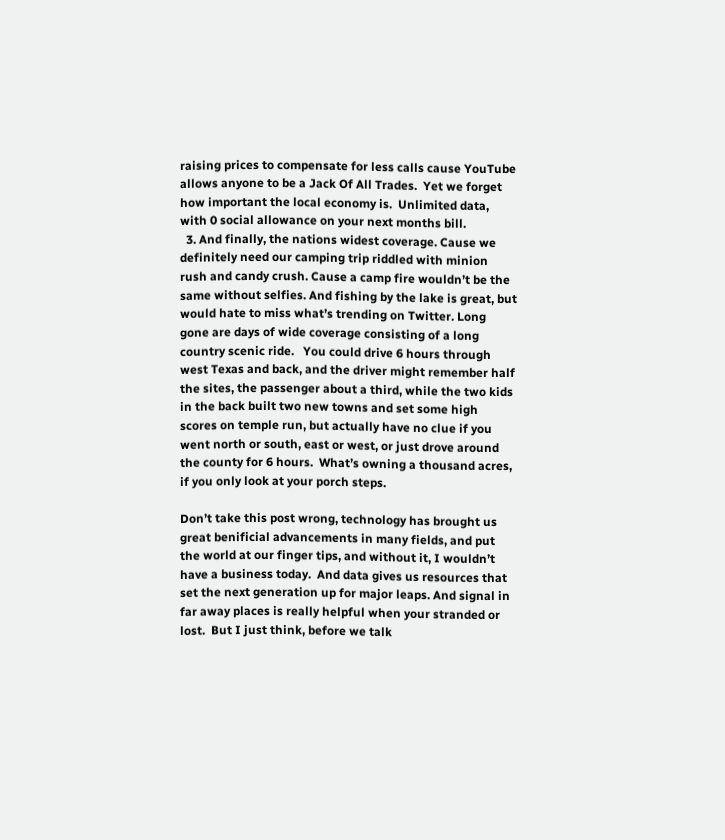raising prices to compensate for less calls cause YouTube allows anyone to be a Jack Of All Trades.  Yet we forget how important the local economy is.  Unlimited data, with 0 social allowance on your next months bill.
  3. And finally, the nations widest coverage. Cause we definitely need our camping trip riddled with minion rush and candy crush. Cause a camp fire wouldn’t be the same without selfies. And fishing by the lake is great, but would hate to miss what’s trending on Twitter. Long gone are days of wide coverage consisting of a long country scenic ride.   You could drive 6 hours through west Texas and back, and the driver might remember half the sites, the passenger about a third, while the two kids in the back built two new towns and set some high scores on temple run, but actually have no clue if you went north or south, east or west, or just drove around the county for 6 hours.  What’s owning a thousand acres, if you only look at your porch steps.

Don’t take this post wrong, technology has brought us great benificial advancements in many fields, and put the world at our finger tips, and without it, I wouldn’t have a business today.  And data gives us resources that set the next generation up for major leaps. And signal in far away places is really helpful when your stranded or lost.  But I just think, before we talk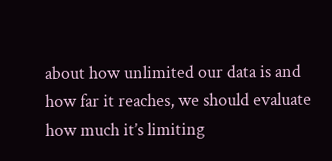about how unlimited our data is and how far it reaches, we should evaluate how much it’s limiting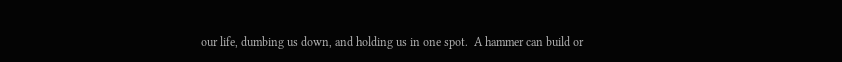our life, dumbing us down, and holding us in one spot.  A hammer can build or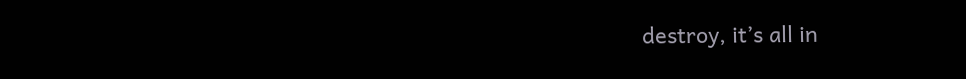destroy, it’s all in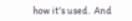how it’s used.  And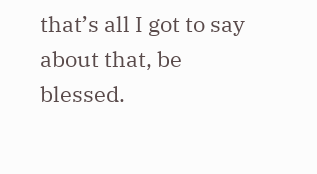that’s all I got to say about that, be blessed.